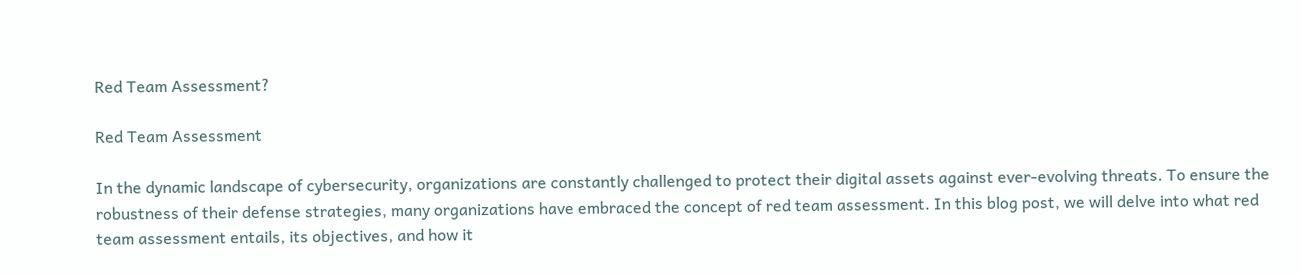Red Team Assessment?

Red Team Assessment

In the dynamic landscape of cybersecurity, organizations are constantly challenged to protect their digital assets against ever-evolving threats. To ensure the robustness of their defense strategies, many organizations have embraced the concept of red team assessment. In this blog post, we will delve into what red team assessment entails, its objectives, and how it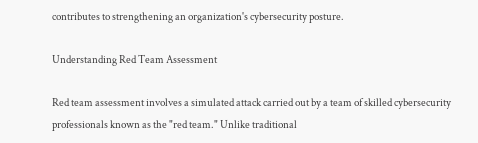contributes to strengthening an organization's cybersecurity posture.

Understanding Red Team Assessment

Red team assessment involves a simulated attack carried out by a team of skilled cybersecurity professionals known as the "red team." Unlike traditional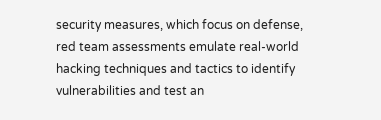security measures, which focus on defense, red team assessments emulate real-world hacking techniques and tactics to identify vulnerabilities and test an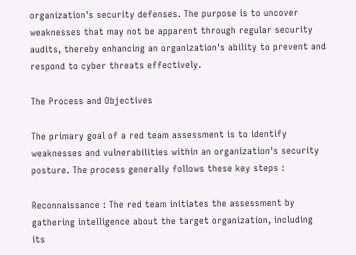organization's security defenses. The purpose is to uncover weaknesses that may not be apparent through regular security audits, thereby enhancing an organization's ability to prevent and respond to cyber threats effectively.

The Process and Objectives

The primary goal of a red team assessment is to identify weaknesses and vulnerabilities within an organization's security posture. The process generally follows these key steps :

Reconnaissance : The red team initiates the assessment by gathering intelligence about the target organization, including its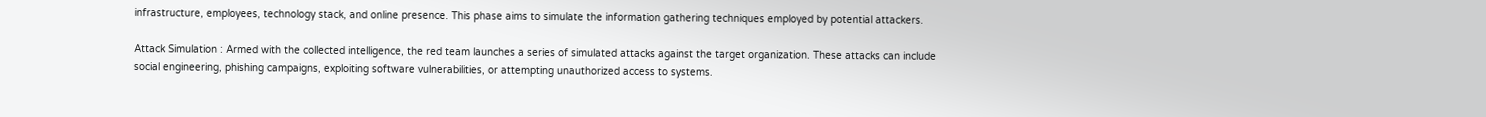infrastructure, employees, technology stack, and online presence. This phase aims to simulate the information gathering techniques employed by potential attackers.

Attack Simulation : Armed with the collected intelligence, the red team launches a series of simulated attacks against the target organization. These attacks can include social engineering, phishing campaigns, exploiting software vulnerabilities, or attempting unauthorized access to systems.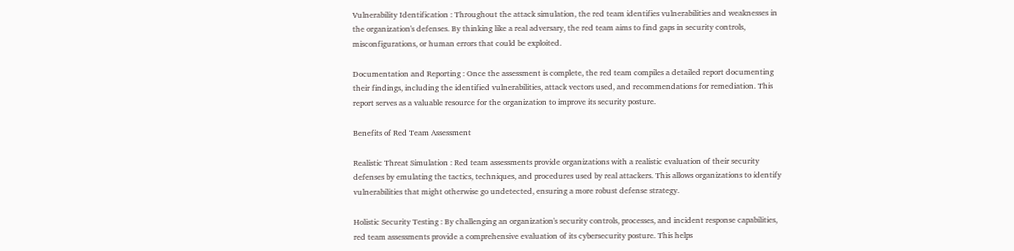Vulnerability Identification : Throughout the attack simulation, the red team identifies vulnerabilities and weaknesses in the organization's defenses. By thinking like a real adversary, the red team aims to find gaps in security controls, misconfigurations, or human errors that could be exploited.

Documentation and Reporting : Once the assessment is complete, the red team compiles a detailed report documenting their findings, including the identified vulnerabilities, attack vectors used, and recommendations for remediation. This report serves as a valuable resource for the organization to improve its security posture.

Benefits of Red Team Assessment

Realistic Threat Simulation : Red team assessments provide organizations with a realistic evaluation of their security defenses by emulating the tactics, techniques, and procedures used by real attackers. This allows organizations to identify vulnerabilities that might otherwise go undetected, ensuring a more robust defense strategy.

Holistic Security Testing : By challenging an organization's security controls, processes, and incident response capabilities, red team assessments provide a comprehensive evaluation of its cybersecurity posture. This helps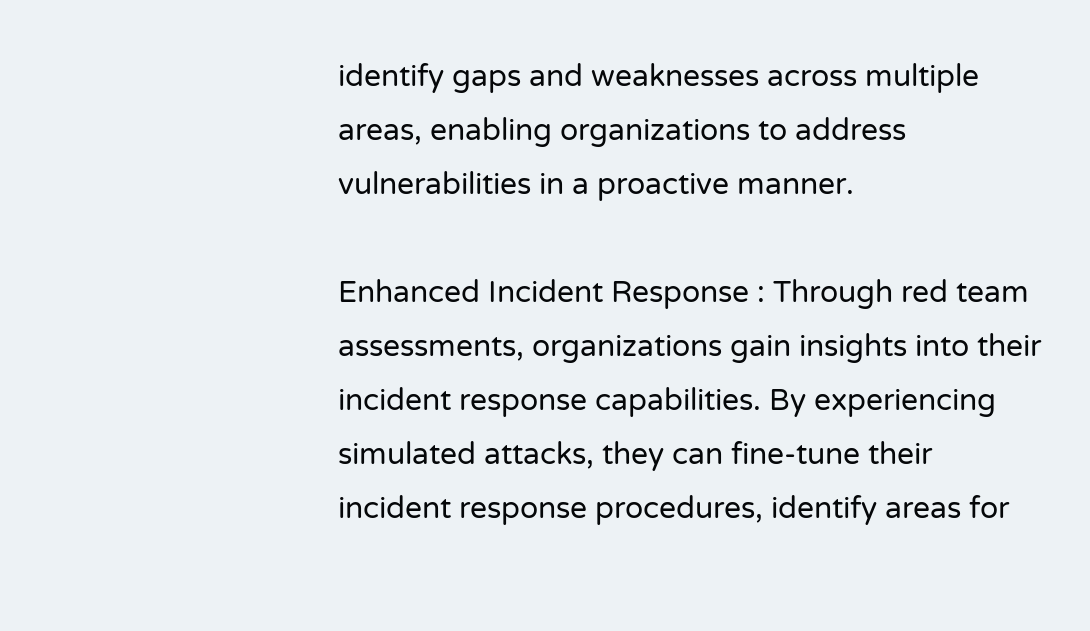identify gaps and weaknesses across multiple areas, enabling organizations to address vulnerabilities in a proactive manner.

Enhanced Incident Response : Through red team assessments, organizations gain insights into their incident response capabilities. By experiencing simulated attacks, they can fine-tune their incident response procedures, identify areas for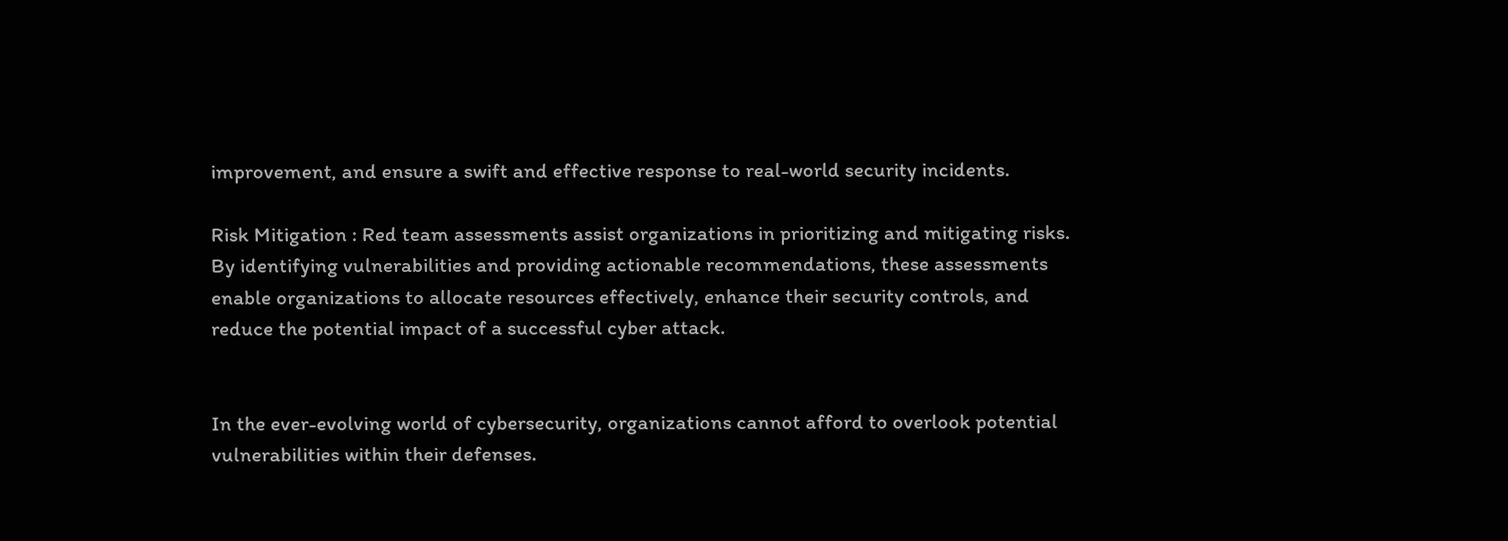improvement, and ensure a swift and effective response to real-world security incidents.

Risk Mitigation : Red team assessments assist organizations in prioritizing and mitigating risks. By identifying vulnerabilities and providing actionable recommendations, these assessments enable organizations to allocate resources effectively, enhance their security controls, and reduce the potential impact of a successful cyber attack.


In the ever-evolving world of cybersecurity, organizations cannot afford to overlook potential vulnerabilities within their defenses.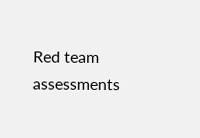Red team assessments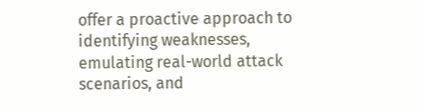offer a proactive approach to identifying weaknesses, emulating real-world attack scenarios, and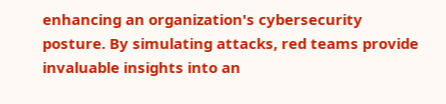enhancing an organization's cybersecurity posture. By simulating attacks, red teams provide invaluable insights into an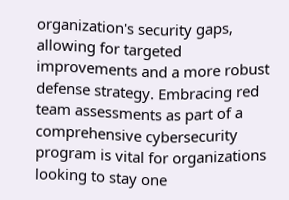organization's security gaps, allowing for targeted improvements and a more robust defense strategy. Embracing red team assessments as part of a comprehensive cybersecurity program is vital for organizations looking to stay one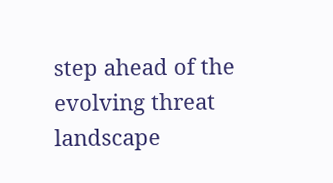step ahead of the evolving threat landscape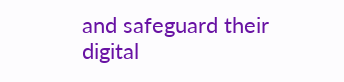and safeguard their digital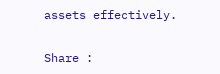assets effectively.

Share :